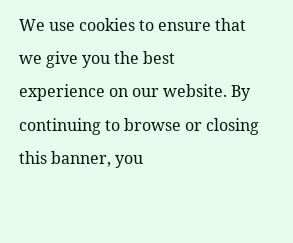We use cookies to ensure that we give you the best experience on our website. By continuing to browse or closing this banner, you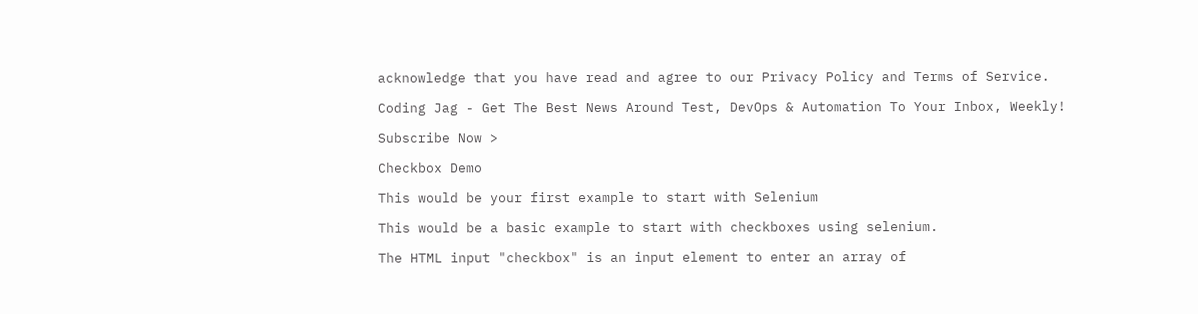acknowledge that you have read and agree to our Privacy Policy and Terms of Service.

Coding Jag - Get The Best News Around Test, DevOps & Automation To Your Inbox, Weekly!

Subscribe Now >

Checkbox Demo

This would be your first example to start with Selenium

This would be a basic example to start with checkboxes using selenium.

The HTML input "checkbox" is an input element to enter an array of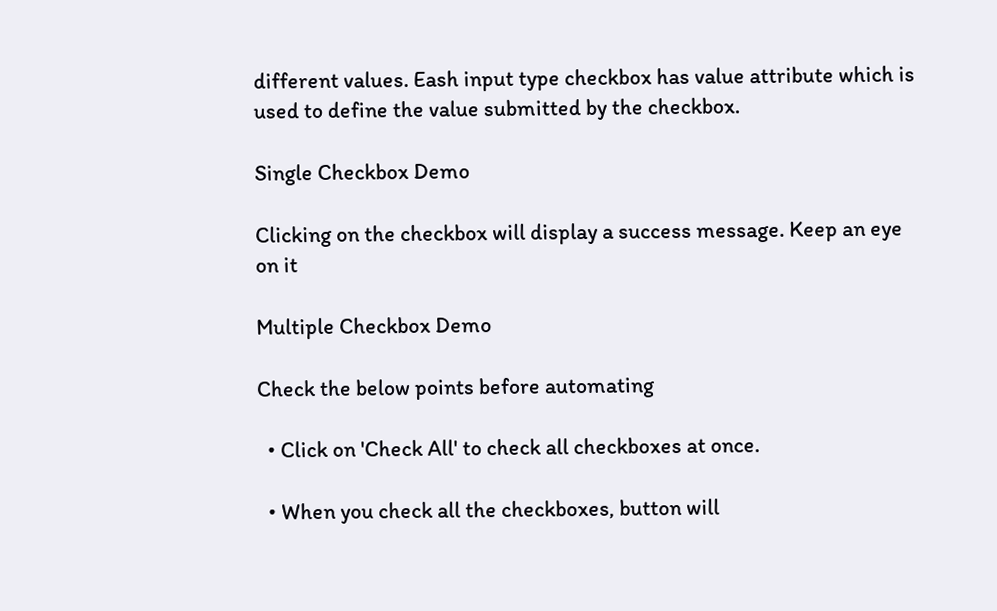different values. Eash input type checkbox has value attribute which is used to define the value submitted by the checkbox.

Single Checkbox Demo

Clicking on the checkbox will display a success message. Keep an eye on it

Multiple Checkbox Demo

Check the below points before automating

  • Click on 'Check All' to check all checkboxes at once.

  • When you check all the checkboxes, button will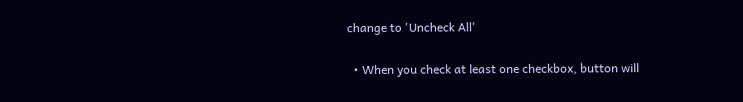change to 'Uncheck All'

  • When you check at least one checkbox, button will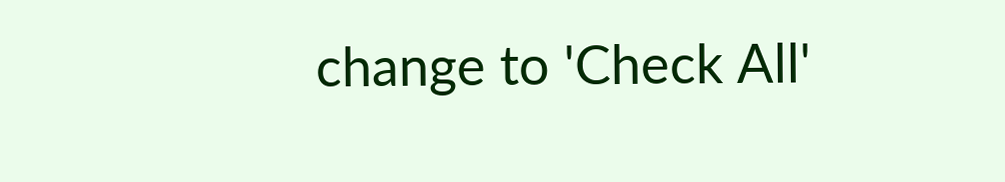change to 'Check All'